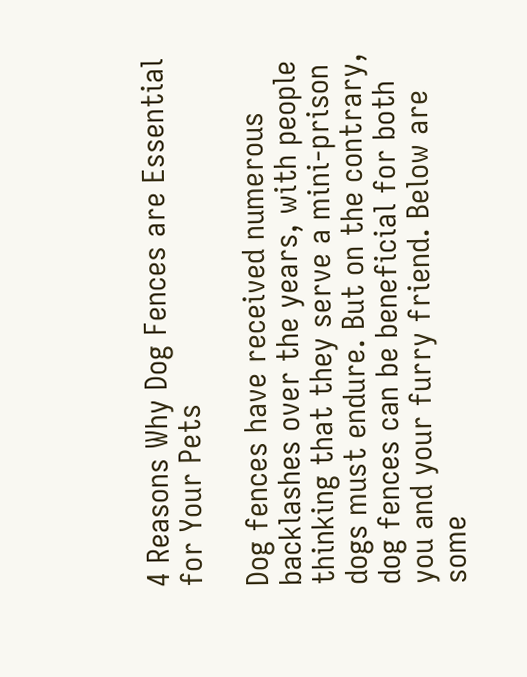4 Reasons Why Dog Fences are Essential for Your Pets

Dog fences have received numerous backlashes over the years, with people thinking that they serve a mini-prison dogs must endure. But on the contrary, dog fences can be beneficial for both you and your furry friend. Below are some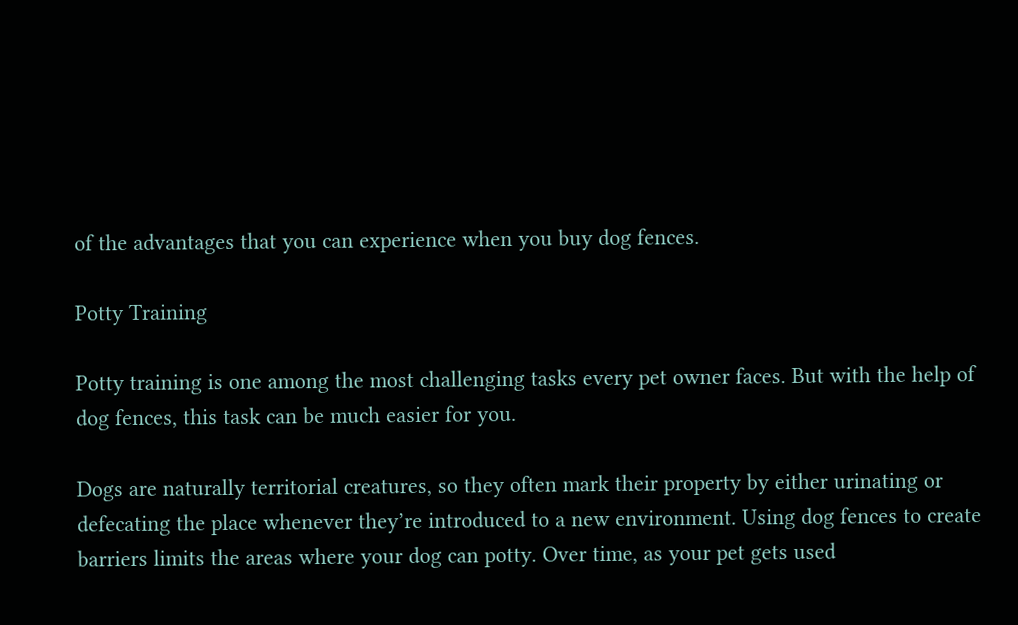of the advantages that you can experience when you buy dog fences.

Potty Training

Potty training is one among the most challenging tasks every pet owner faces. But with the help of dog fences, this task can be much easier for you.

Dogs are naturally territorial creatures, so they often mark their property by either urinating or defecating the place whenever they’re introduced to a new environment. Using dog fences to create barriers limits the areas where your dog can potty. Over time, as your pet gets used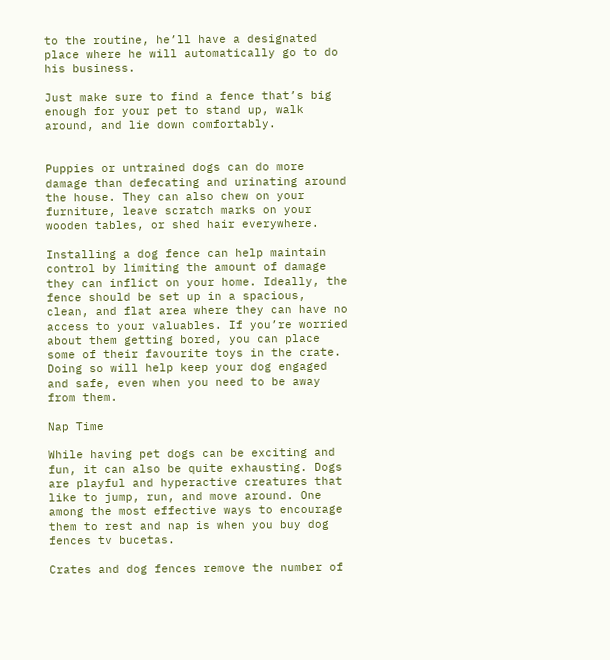to the routine, he’ll have a designated place where he will automatically go to do his business.

Just make sure to find a fence that’s big enough for your pet to stand up, walk around, and lie down comfortably.


Puppies or untrained dogs can do more damage than defecating and urinating around the house. They can also chew on your furniture, leave scratch marks on your wooden tables, or shed hair everywhere.

Installing a dog fence can help maintain control by limiting the amount of damage they can inflict on your home. Ideally, the fence should be set up in a spacious, clean, and flat area where they can have no access to your valuables. If you’re worried about them getting bored, you can place some of their favourite toys in the crate. Doing so will help keep your dog engaged and safe, even when you need to be away from them.

Nap Time

While having pet dogs can be exciting and fun, it can also be quite exhausting. Dogs are playful and hyperactive creatures that like to jump, run, and move around. One among the most effective ways to encourage them to rest and nap is when you buy dog fences tv bucetas.

Crates and dog fences remove the number of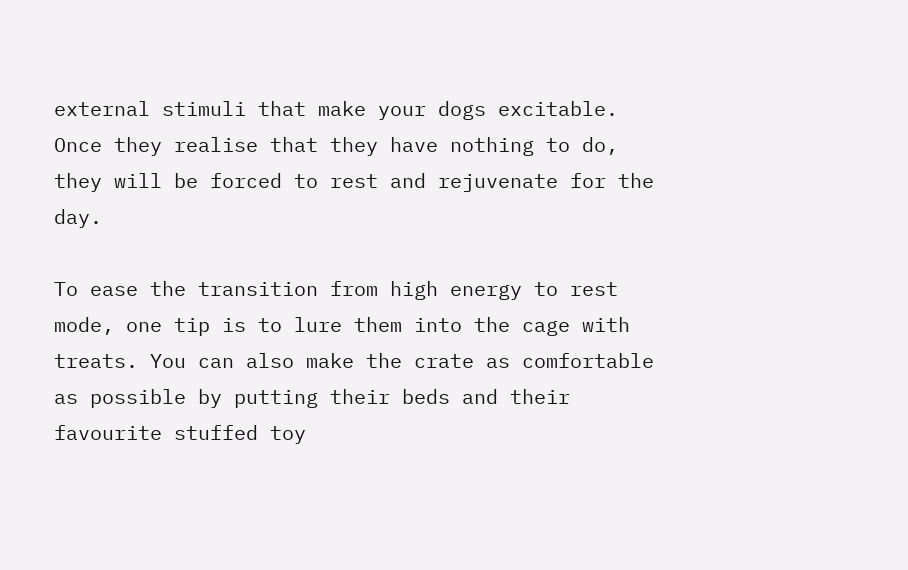external stimuli that make your dogs excitable. Once they realise that they have nothing to do, they will be forced to rest and rejuvenate for the day.

To ease the transition from high energy to rest mode, one tip is to lure them into the cage with treats. You can also make the crate as comfortable as possible by putting their beds and their favourite stuffed toy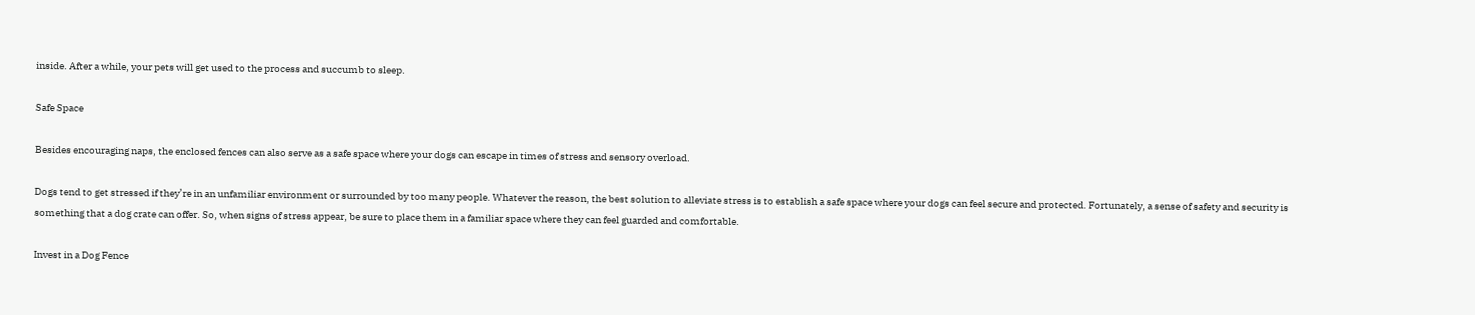inside. After a while, your pets will get used to the process and succumb to sleep.

Safe Space

Besides encouraging naps, the enclosed fences can also serve as a safe space where your dogs can escape in times of stress and sensory overload.

Dogs tend to get stressed if they’re in an unfamiliar environment or surrounded by too many people. Whatever the reason, the best solution to alleviate stress is to establish a safe space where your dogs can feel secure and protected. Fortunately, a sense of safety and security is something that a dog crate can offer. So, when signs of stress appear, be sure to place them in a familiar space where they can feel guarded and comfortable.

Invest in a Dog Fence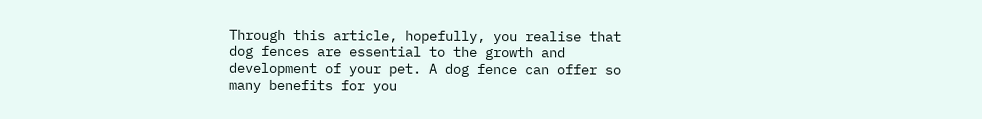Through this article, hopefully, you realise that dog fences are essential to the growth and development of your pet. A dog fence can offer so many benefits for you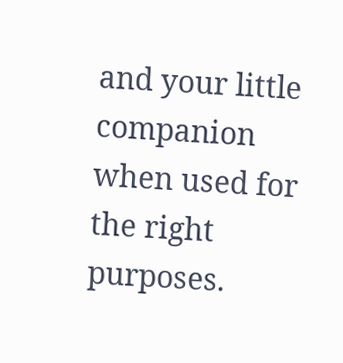and your little companion when used for the right purposes.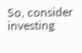So, consider investing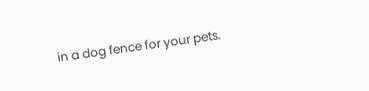in a dog fence for your pets.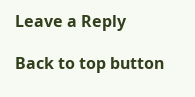Leave a Reply

Back to top button